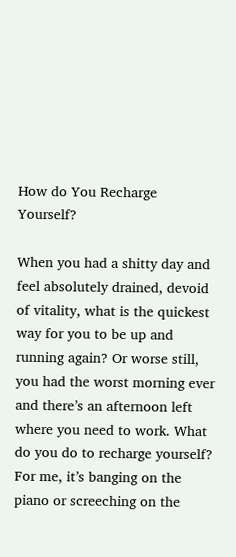How do You Recharge Yourself?

When you had a shitty day and feel absolutely drained, devoid of vitality, what is the quickest way for you to be up and running again? Or worse still, you had the worst morning ever and there’s an afternoon left where you need to work. What do you do to recharge yourself? For me, it’s banging on the piano or screeching on the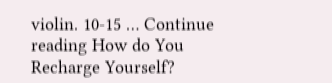violin. 10-15 … Continue reading How do You Recharge Yourself?